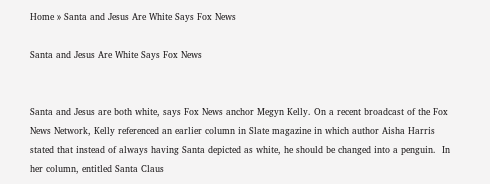Home » Santa and Jesus Are White Says Fox News

Santa and Jesus Are White Says Fox News


Santa and Jesus are both white, says Fox News anchor Megyn Kelly. On a recent broadcast of the Fox News Network, Kelly referenced an earlier column in Slate magazine in which author Aisha Harris stated that instead of always having Santa depicted as white, he should be changed into a penguin.  In her column, entitled Santa Claus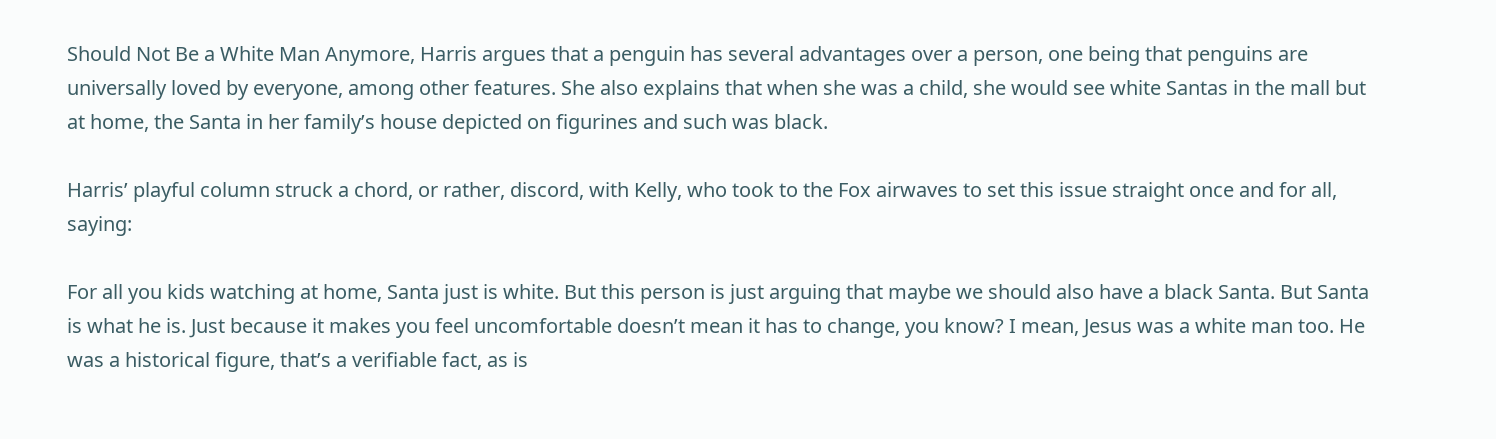Should Not Be a White Man Anymore, Harris argues that a penguin has several advantages over a person, one being that penguins are universally loved by everyone, among other features. She also explains that when she was a child, she would see white Santas in the mall but at home, the Santa in her family’s house depicted on figurines and such was black.

Harris’ playful column struck a chord, or rather, discord, with Kelly, who took to the Fox airwaves to set this issue straight once and for all, saying:

For all you kids watching at home, Santa just is white. But this person is just arguing that maybe we should also have a black Santa. But Santa is what he is. Just because it makes you feel uncomfortable doesn’t mean it has to change, you know? I mean, Jesus was a white man too. He was a historical figure, that’s a verifiable fact, as is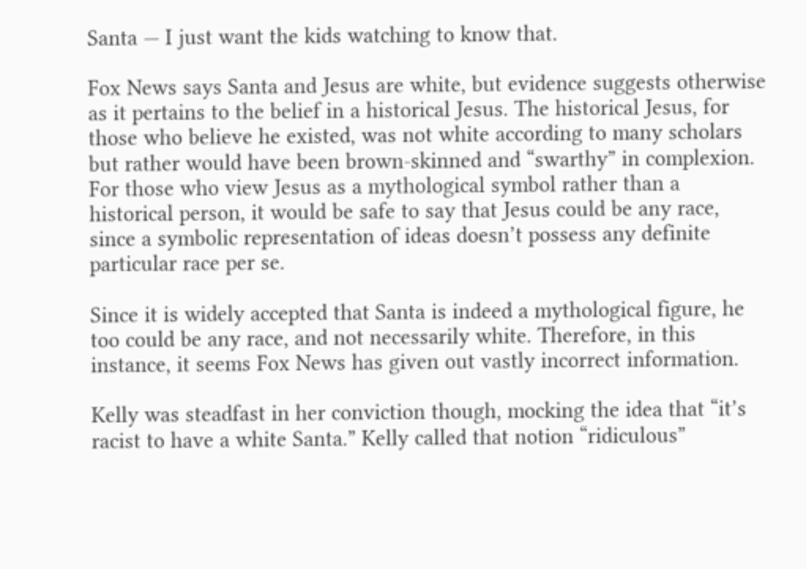Santa — I just want the kids watching to know that.

Fox News says Santa and Jesus are white, but evidence suggests otherwise as it pertains to the belief in a historical Jesus. The historical Jesus, for those who believe he existed, was not white according to many scholars but rather would have been brown-skinned and “swarthy” in complexion. For those who view Jesus as a mythological symbol rather than a historical person, it would be safe to say that Jesus could be any race, since a symbolic representation of ideas doesn’t possess any definite particular race per se.

Since it is widely accepted that Santa is indeed a mythological figure, he too could be any race, and not necessarily white. Therefore, in this instance, it seems Fox News has given out vastly incorrect information.

Kelly was steadfast in her conviction though, mocking the idea that “it’s racist to have a white Santa.” Kelly called that notion “ridiculous”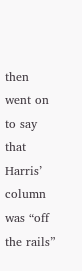then went on to say that Harris’ column was “off the rails”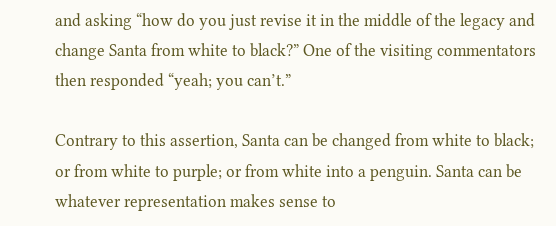and asking “how do you just revise it in the middle of the legacy and change Santa from white to black?” One of the visiting commentators then responded “yeah; you can’t.”

Contrary to this assertion, Santa can be changed from white to black; or from white to purple; or from white into a penguin. Santa can be whatever representation makes sense to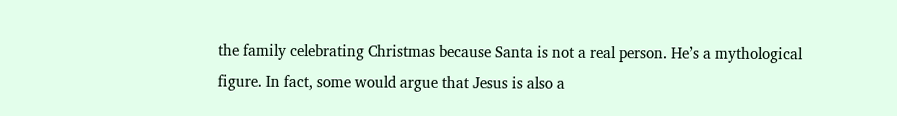the family celebrating Christmas because Santa is not a real person. He’s a mythological figure. In fact, some would argue that Jesus is also a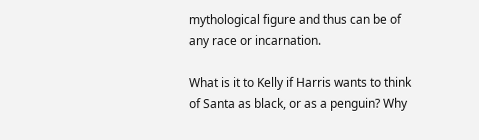mythological figure and thus can be of any race or incarnation.

What is it to Kelly if Harris wants to think of Santa as black, or as a penguin? Why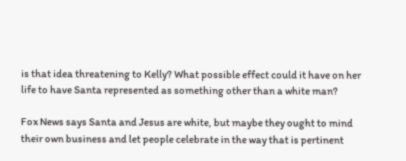is that idea threatening to Kelly? What possible effect could it have on her life to have Santa represented as something other than a white man?

Fox News says Santa and Jesus are white, but maybe they ought to mind their own business and let people celebrate in the way that is pertinent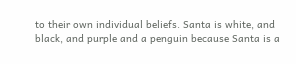to their own individual beliefs. Santa is white, and black, and purple and a penguin because Santa is a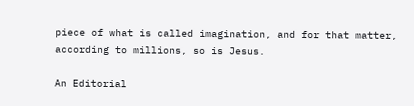piece of what is called imagination, and for that matter, according to millions, so is Jesus.

An Editorial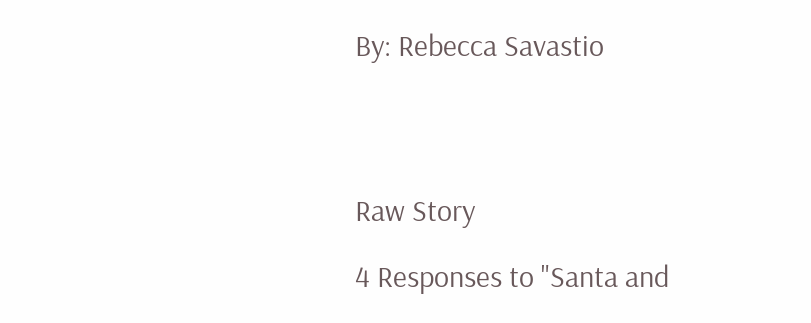By: Rebecca Savastio




Raw Story

4 Responses to "Santa and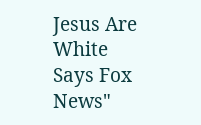Jesus Are White Says Fox News"